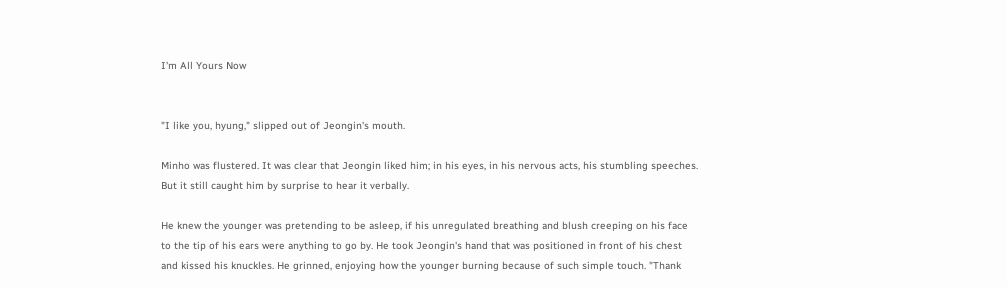I'm All Yours Now


"I like you, hyung," slipped out of Jeongin's mouth.

Minho was flustered. It was clear that Jeongin liked him; in his eyes, in his nervous acts, his stumbling speeches. But it still caught him by surprise to hear it verbally.

He knew the younger was pretending to be asleep, if his unregulated breathing and blush creeping on his face to the tip of his ears were anything to go by. He took Jeongin's hand that was positioned in front of his chest and kissed his knuckles. He grinned, enjoying how the younger burning because of such simple touch. "Thank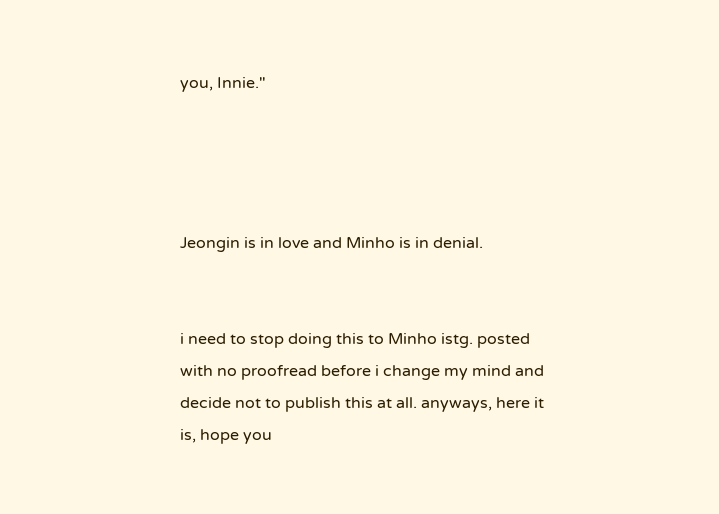you, Innie."




Jeongin is in love and Minho is in denial.


i need to stop doing this to Minho istg. posted with no proofread before i change my mind and decide not to publish this at all. anyways, here it is, hope you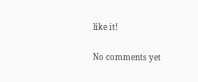like it!

No comments yet